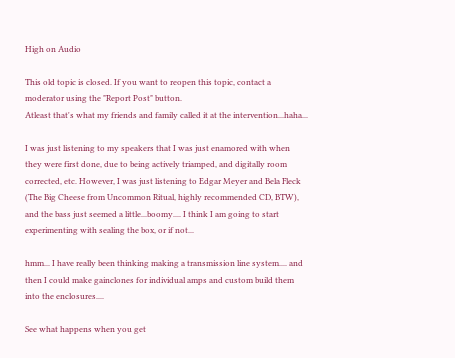High on Audio

This old topic is closed. If you want to reopen this topic, contact a moderator using the "Report Post" button.
Atleast that's what my friends and family called it at the intervention...haha...

I was just listening to my speakers that I was just enamored with when they were first done, due to being actively triamped, and digitally room corrected, etc. However, I was just listening to Edgar Meyer and Bela Fleck (The Big Cheese from Uncommon Ritual, highly recommended CD, BTW), and the bass just seemed a little...boomy.... I think I am going to start experimenting with sealing the box, or if not...

hmm... I have really been thinking making a transmission line system.... and then I could make gainclones for individual amps and custom build them into the enclosures....

See what happens when you get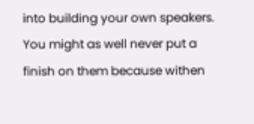into building your own speakers. You might as well never put a finish on them because withen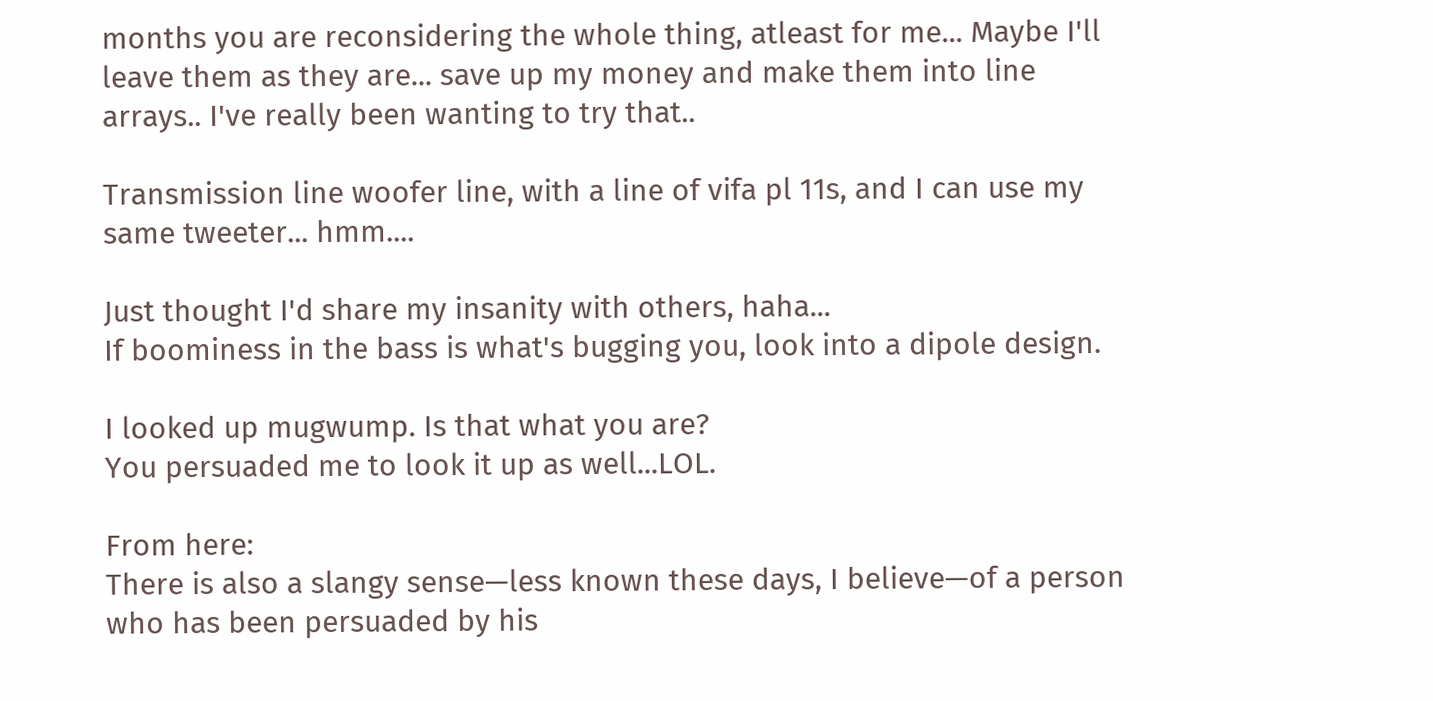months you are reconsidering the whole thing, atleast for me... Maybe I'll leave them as they are... save up my money and make them into line arrays.. I've really been wanting to try that..

Transmission line woofer line, with a line of vifa pl 11s, and I can use my same tweeter... hmm....

Just thought I'd share my insanity with others, haha...
If boominess in the bass is what's bugging you, look into a dipole design.

I looked up mugwump. Is that what you are?
You persuaded me to look it up as well...LOL.

From here:
There is also a slangy sense—less known these days, I believe—of a person who has been persuaded by his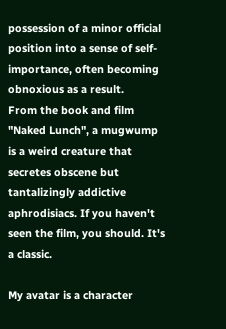possession of a minor official position into a sense of self-importance, often becoming obnoxious as a result.
From the book and film "Naked Lunch", a mugwump is a weird creature that secretes obscene but tantalizingly addictive aphrodisiacs. If you haven't seen the film, you should. It's a classic.

My avatar is a character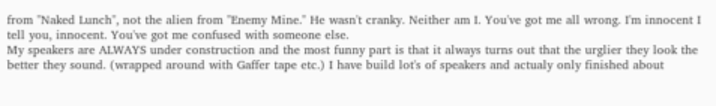from "Naked Lunch", not the alien from "Enemy Mine." He wasn't cranky. Neither am I. You've got me all wrong. I'm innocent I tell you, innocent. You've got me confused with someone else.
My speakers are ALWAYS under construction and the most funny part is that it always turns out that the urglier they look the better they sound. (wrapped around with Gaffer tape etc.) I have build lot's of speakers and actualy only finished about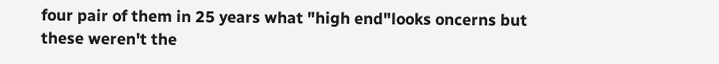four pair of them in 25 years what "high end"looks oncerns but these weren't the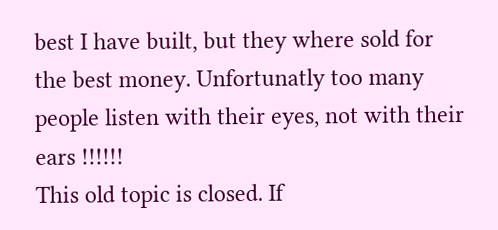best I have built, but they where sold for the best money. Unfortunatly too many people listen with their eyes, not with their ears !!!!!!
This old topic is closed. If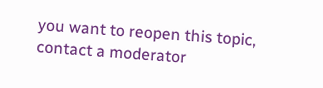you want to reopen this topic, contact a moderator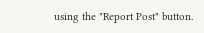using the "Report Post" button.